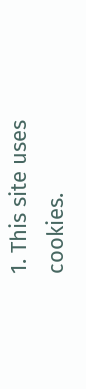1. This site uses cookies.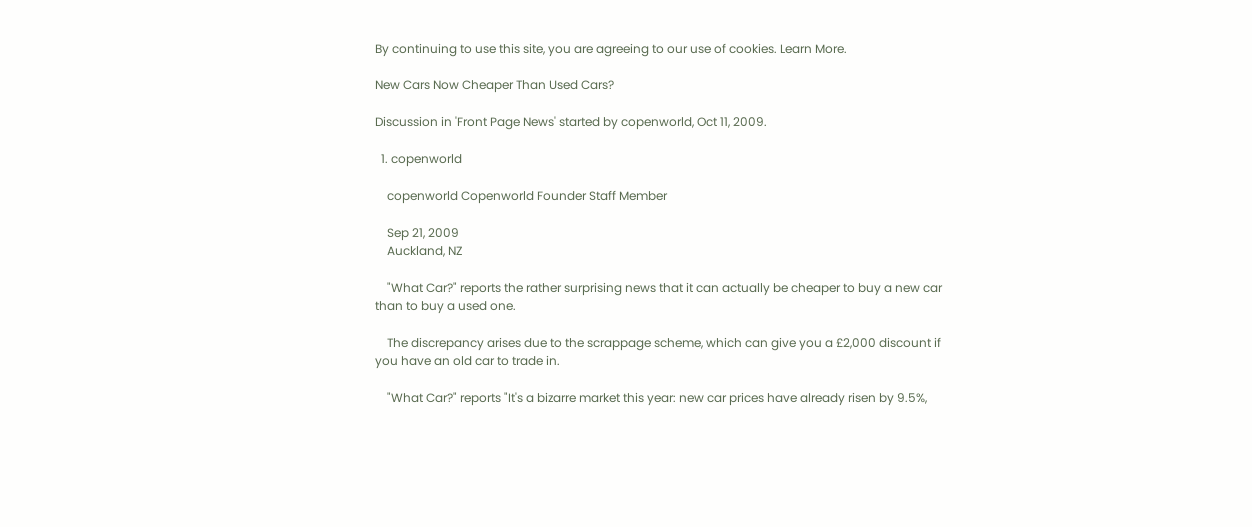By continuing to use this site, you are agreeing to our use of cookies. Learn More.

New Cars Now Cheaper Than Used Cars?

Discussion in 'Front Page News' started by copenworld, Oct 11, 2009.

  1. copenworld

    copenworld Copenworld Founder Staff Member

    Sep 21, 2009
    Auckland, NZ

    "What Car?" reports the rather surprising news that it can actually be cheaper to buy a new car than to buy a used one.

    The discrepancy arises due to the scrappage scheme, which can give you a £2,000 discount if you have an old car to trade in.

    "What Car?" reports "It's a bizarre market this year: new car prices have already risen by 9.5%,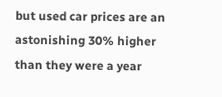but used car prices are an astonishing 30% higher than they were a year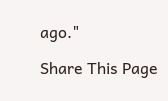ago."

Share This Page